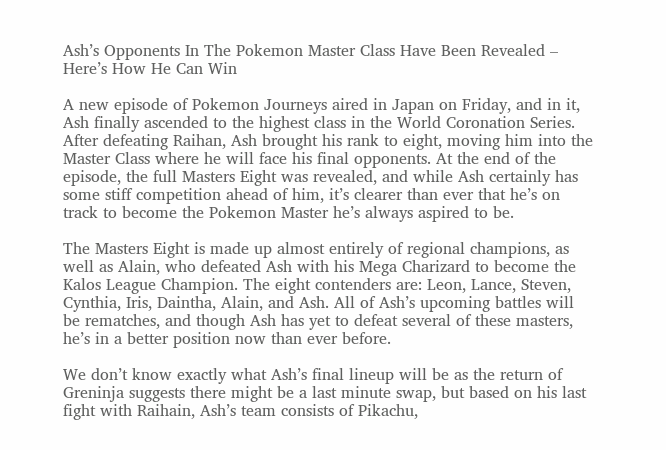Ash’s Opponents In The Pokemon Master Class Have Been Revealed – Here’s How He Can Win

A new episode of Pokemon Journeys aired in Japan on Friday, and in it, Ash finally ascended to the highest class in the World Coronation Series. After defeating Raihan, Ash brought his rank to eight, moving him into the Master Class where he will face his final opponents. At the end of the episode, the full Masters Eight was revealed, and while Ash certainly has some stiff competition ahead of him, it’s clearer than ever that he’s on track to become the Pokemon Master he’s always aspired to be.

The Masters Eight is made up almost entirely of regional champions, as well as Alain, who defeated Ash with his Mega Charizard to become the Kalos League Champion. The eight contenders are: Leon, Lance, Steven, Cynthia, Iris, Daintha, Alain, and Ash. All of Ash’s upcoming battles will be rematches, and though Ash has yet to defeat several of these masters, he’s in a better position now than ever before.

We don’t know exactly what Ash’s final lineup will be as the return of Greninja suggests there might be a last minute swap, but based on his last fight with Raihain, Ash’s team consists of Pikachu,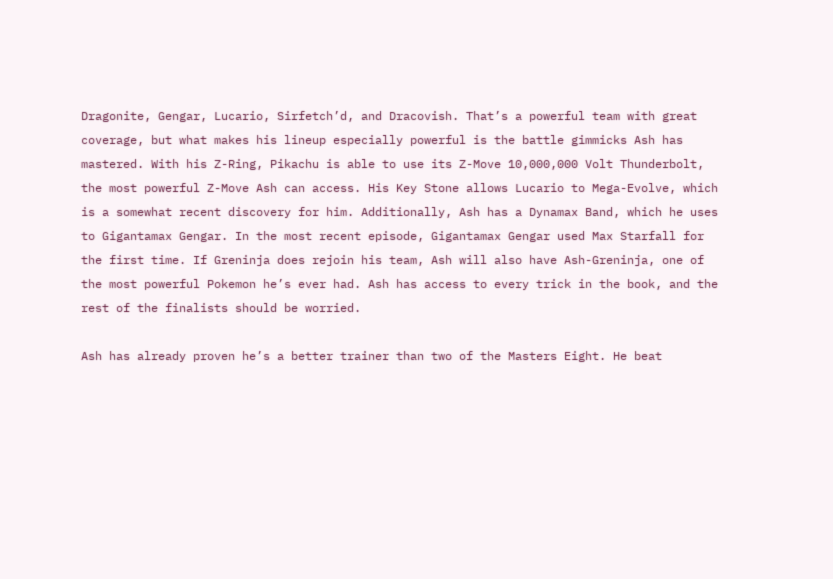Dragonite, Gengar, Lucario, Sirfetch’d, and Dracovish. That’s a powerful team with great coverage, but what makes his lineup especially powerful is the battle gimmicks Ash has mastered. With his Z-Ring, Pikachu is able to use its Z-Move 10,000,000 Volt Thunderbolt, the most powerful Z-Move Ash can access. His Key Stone allows Lucario to Mega-Evolve, which is a somewhat recent discovery for him. Additionally, Ash has a Dynamax Band, which he uses to Gigantamax Gengar. In the most recent episode, Gigantamax Gengar used Max Starfall for the first time. If Greninja does rejoin his team, Ash will also have Ash-Greninja, one of the most powerful Pokemon he’s ever had. Ash has access to every trick in the book, and the rest of the finalists should be worried.

Ash has already proven he’s a better trainer than two of the Masters Eight. He beat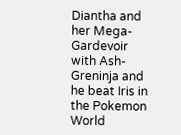Diantha and her Mega-Gardevoir with Ash-Greninja and he beat Iris in the Pokemon World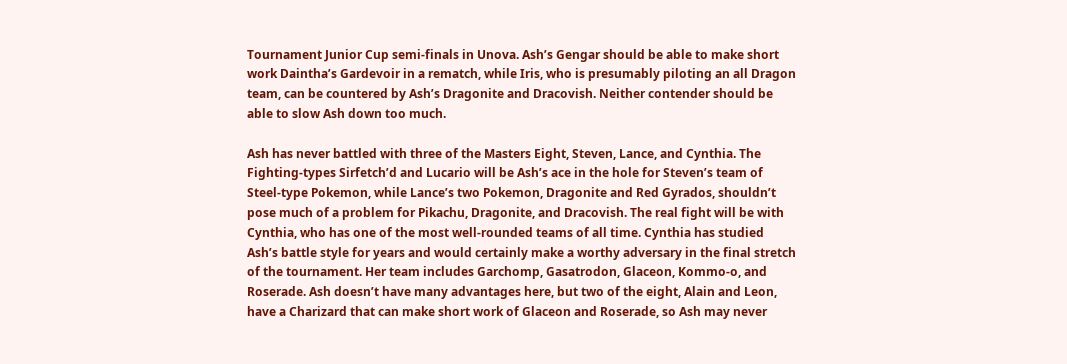Tournament Junior Cup semi-finals in Unova. Ash’s Gengar should be able to make short work Daintha’s Gardevoir in a rematch, while Iris, who is presumably piloting an all Dragon team, can be countered by Ash’s Dragonite and Dracovish. Neither contender should be able to slow Ash down too much.

Ash has never battled with three of the Masters Eight, Steven, Lance, and Cynthia. The Fighting-types Sirfetch’d and Lucario will be Ash’s ace in the hole for Steven’s team of Steel-type Pokemon, while Lance’s two Pokemon, Dragonite and Red Gyrados, shouldn’t pose much of a problem for Pikachu, Dragonite, and Dracovish. The real fight will be with Cynthia, who has one of the most well-rounded teams of all time. Cynthia has studied Ash’s battle style for years and would certainly make a worthy adversary in the final stretch of the tournament. Her team includes Garchomp, Gasatrodon, Glaceon, Kommo-o, and Roserade. Ash doesn’t have many advantages here, but two of the eight, Alain and Leon, have a Charizard that can make short work of Glaceon and Roserade, so Ash may never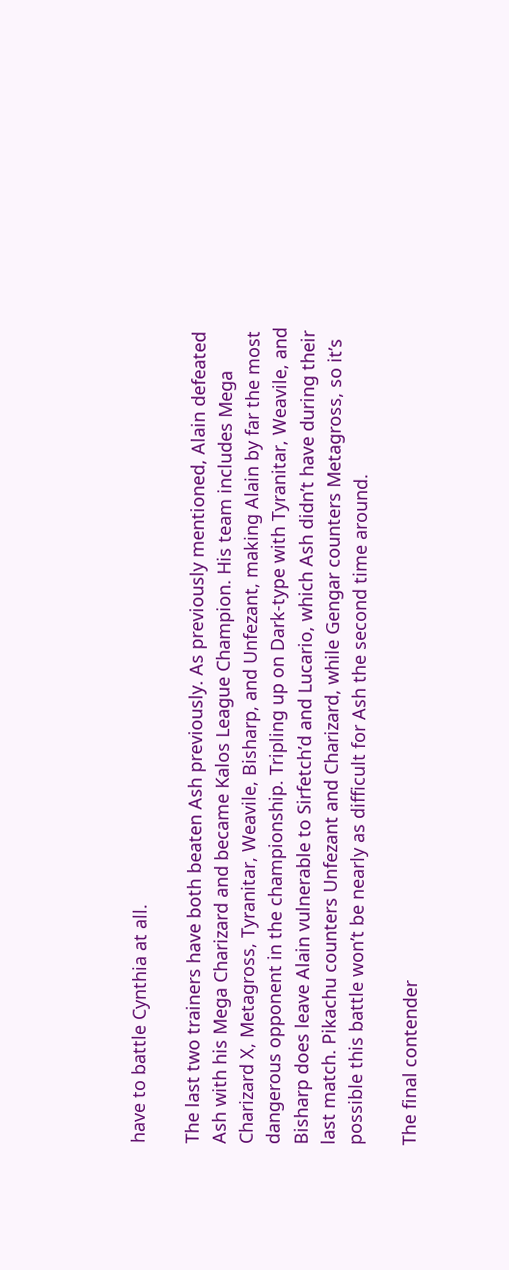have to battle Cynthia at all.

The last two trainers have both beaten Ash previously. As previously mentioned, Alain defeated Ash with his Mega Charizard and became Kalos League Champion. His team includes Mega Charizard X, Metagross, Tyranitar, Weavile, Bisharp, and Unfezant, making Alain by far the most dangerous opponent in the championship. Tripling up on Dark-type with Tyranitar, Weavile, and Bisharp does leave Alain vulnerable to Sirfetch’d and Lucario, which Ash didn’t have during their last match. Pikachu counters Unfezant and Charizard, while Gengar counters Metagross, so it’s possible this battle won’t be nearly as difficult for Ash the second time around.

The final contender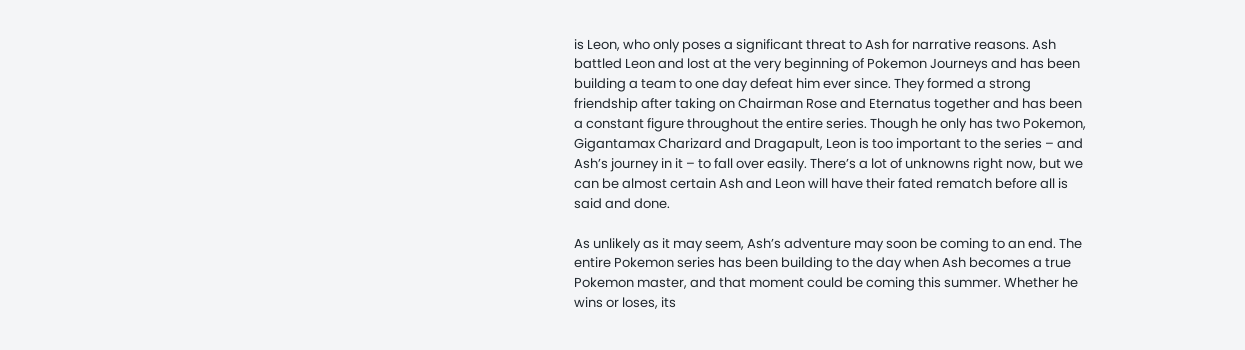is Leon, who only poses a significant threat to Ash for narrative reasons. Ash battled Leon and lost at the very beginning of Pokemon Journeys and has been building a team to one day defeat him ever since. They formed a strong friendship after taking on Chairman Rose and Eternatus together and has been a constant figure throughout the entire series. Though he only has two Pokemon, Gigantamax Charizard and Dragapult, Leon is too important to the series – and Ash’s journey in it – to fall over easily. There’s a lot of unknowns right now, but we can be almost certain Ash and Leon will have their fated rematch before all is said and done.

As unlikely as it may seem, Ash’s adventure may soon be coming to an end. The entire Pokemon series has been building to the day when Ash becomes a true Pokemon master, and that moment could be coming this summer. Whether he wins or loses, its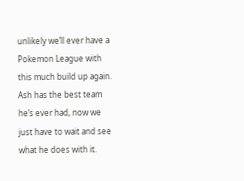unlikely we’ll ever have a Pokemon League with this much build up again. Ash has the best team he’s ever had, now we just have to wait and see what he does with it.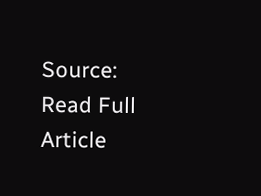Source: Read Full Article